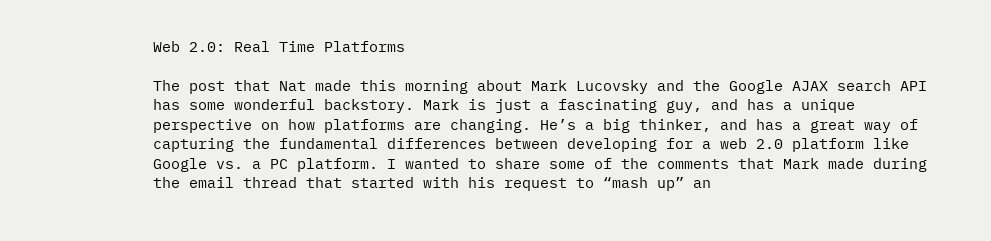Web 2.0: Real Time Platforms

The post that Nat made this morning about Mark Lucovsky and the Google AJAX search API has some wonderful backstory. Mark is just a fascinating guy, and has a unique perspective on how platforms are changing. He’s a big thinker, and has a great way of capturing the fundamental differences between developing for a web 2.0 platform like Google vs. a PC platform. I wanted to share some of the comments that Mark made during the email thread that started with his request to “mash up” an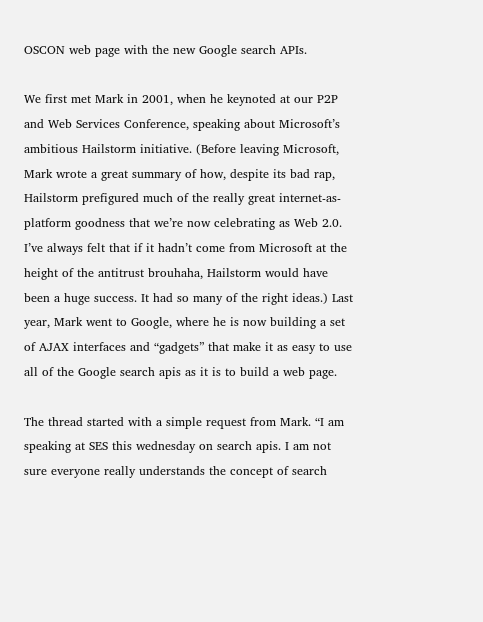OSCON web page with the new Google search APIs.

We first met Mark in 2001, when he keynoted at our P2P and Web Services Conference, speaking about Microsoft’s ambitious Hailstorm initiative. (Before leaving Microsoft, Mark wrote a great summary of how, despite its bad rap, Hailstorm prefigured much of the really great internet-as-platform goodness that we’re now celebrating as Web 2.0. I’ve always felt that if it hadn’t come from Microsoft at the height of the antitrust brouhaha, Hailstorm would have been a huge success. It had so many of the right ideas.) Last year, Mark went to Google, where he is now building a set of AJAX interfaces and “gadgets” that make it as easy to use all of the Google search apis as it is to build a web page.

The thread started with a simple request from Mark. “I am speaking at SES this wednesday on search apis. I am not sure everyone really understands the concept of search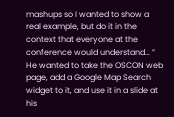mashups so I wanted to show a real example, but do it in the context that everyone at the conference would understand… ” He wanted to take the OSCON web page, add a Google Map Search widget to it, and use it in a slide at his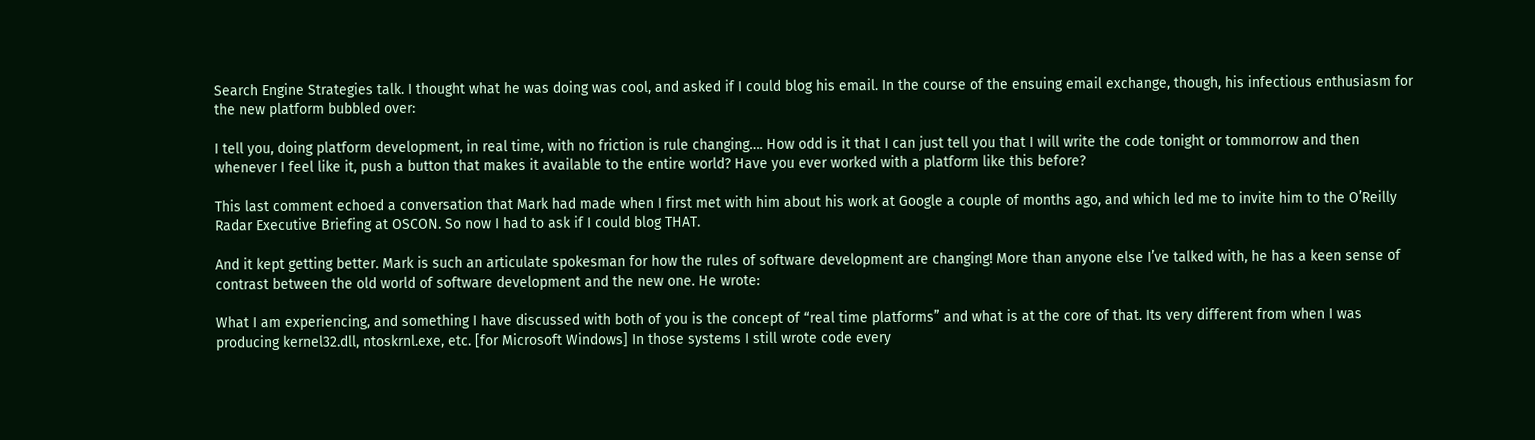Search Engine Strategies talk. I thought what he was doing was cool, and asked if I could blog his email. In the course of the ensuing email exchange, though, his infectious enthusiasm for the new platform bubbled over:

I tell you, doing platform development, in real time, with no friction is rule changing…. How odd is it that I can just tell you that I will write the code tonight or tommorrow and then whenever I feel like it, push a button that makes it available to the entire world? Have you ever worked with a platform like this before?

This last comment echoed a conversation that Mark had made when I first met with him about his work at Google a couple of months ago, and which led me to invite him to the O’Reilly Radar Executive Briefing at OSCON. So now I had to ask if I could blog THAT.

And it kept getting better. Mark is such an articulate spokesman for how the rules of software development are changing! More than anyone else I’ve talked with, he has a keen sense of contrast between the old world of software development and the new one. He wrote:

What I am experiencing, and something I have discussed with both of you is the concept of “real time platforms” and what is at the core of that. Its very different from when I was producing kernel32.dll, ntoskrnl.exe, etc. [for Microsoft Windows] In those systems I still wrote code every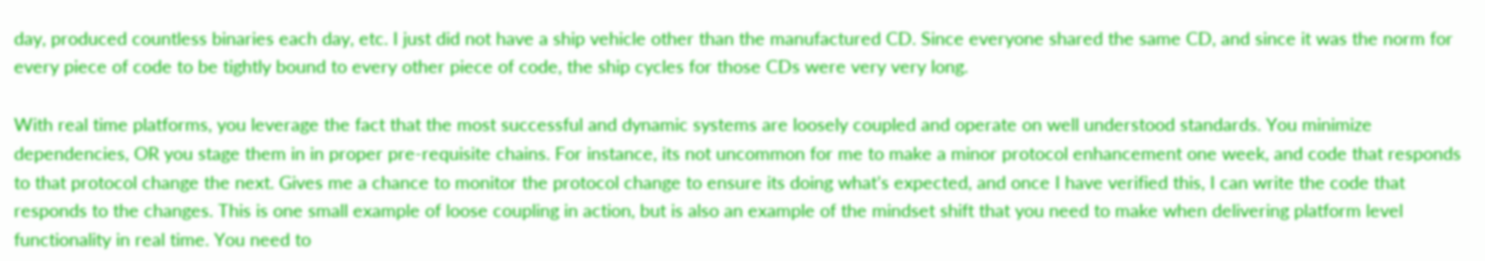day, produced countless binaries each day, etc. I just did not have a ship vehicle other than the manufactured CD. Since everyone shared the same CD, and since it was the norm for every piece of code to be tightly bound to every other piece of code, the ship cycles for those CDs were very very long.

With real time platforms, you leverage the fact that the most successful and dynamic systems are loosely coupled and operate on well understood standards. You minimize dependencies, OR you stage them in in proper pre-requisite chains. For instance, its not uncommon for me to make a minor protocol enhancement one week, and code that responds to that protocol change the next. Gives me a chance to monitor the protocol change to ensure its doing what’s expected, and once I have verified this, I can write the code that responds to the changes. This is one small example of loose coupling in action, but is also an example of the mindset shift that you need to make when delivering platform level functionality in real time. You need to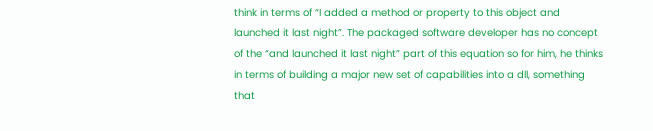think in terms of “I added a method or property to this object and launched it last night”. The packaged software developer has no concept of the “and launched it last night” part of this equation so for him, he thinks in terms of building a major new set of capabilities into a dll, something that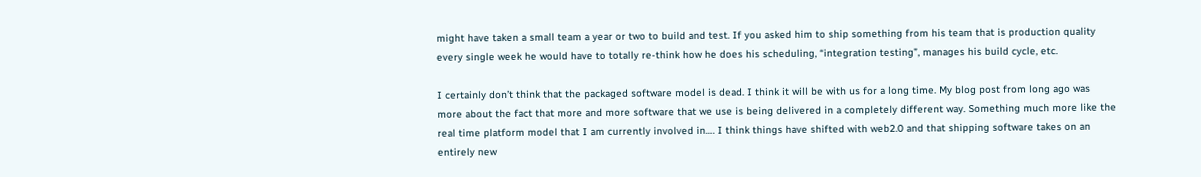might have taken a small team a year or two to build and test. If you asked him to ship something from his team that is production quality every single week he would have to totally re-think how he does his scheduling, “integration testing”, manages his build cycle, etc.

I certainly don’t think that the packaged software model is dead. I think it will be with us for a long time. My blog post from long ago was more about the fact that more and more software that we use is being delivered in a completely different way. Something much more like the real time platform model that I am currently involved in…. I think things have shifted with web2.0 and that shipping software takes on an entirely new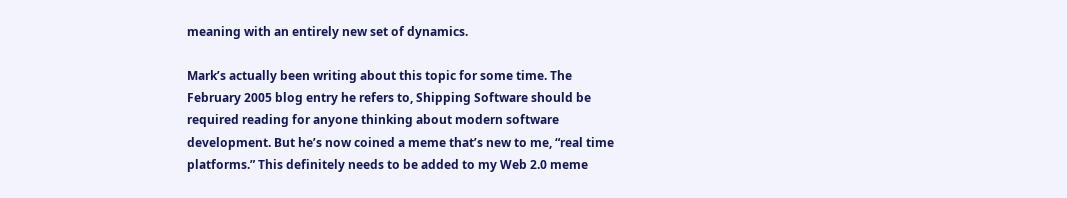meaning with an entirely new set of dynamics.

Mark’s actually been writing about this topic for some time. The February 2005 blog entry he refers to, Shipping Software should be required reading for anyone thinking about modern software development. But he’s now coined a meme that’s new to me, “real time platforms.” This definitely needs to be added to my Web 2.0 meme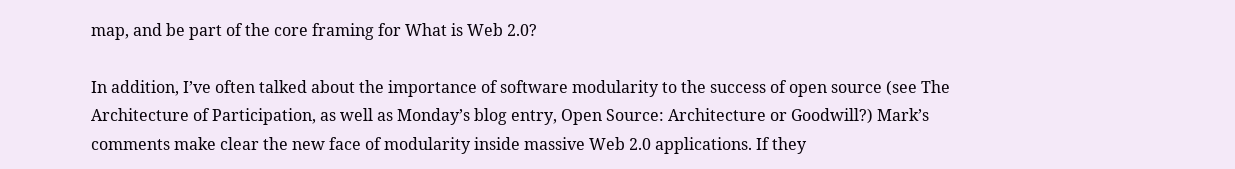map, and be part of the core framing for What is Web 2.0?

In addition, I’ve often talked about the importance of software modularity to the success of open source (see The Architecture of Participation, as well as Monday’s blog entry, Open Source: Architecture or Goodwill?) Mark’s comments make clear the new face of modularity inside massive Web 2.0 applications. If they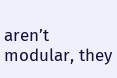aren’t modular, they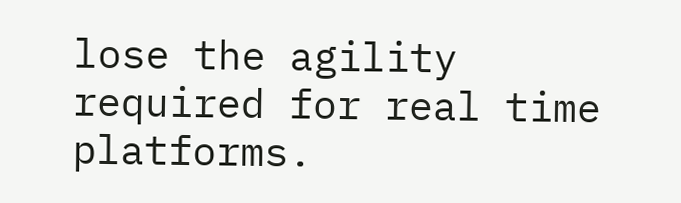lose the agility required for real time platforms.